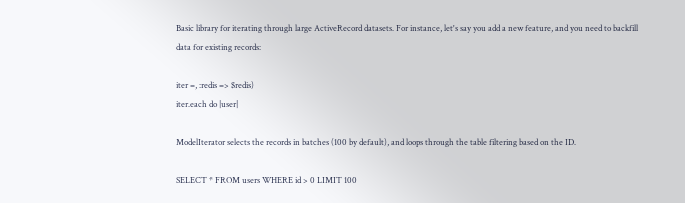Basic library for iterating through large ActiveRecord datasets. For instance, let's say you add a new feature, and you need to backfill data for existing records:

iter =, :redis => $redis)
iter.each do |user|

ModelIterator selects the records in batches (100 by default), and loops through the table filtering based on the ID.

SELECT * FROM users WHERE id > 0 LIMIT 100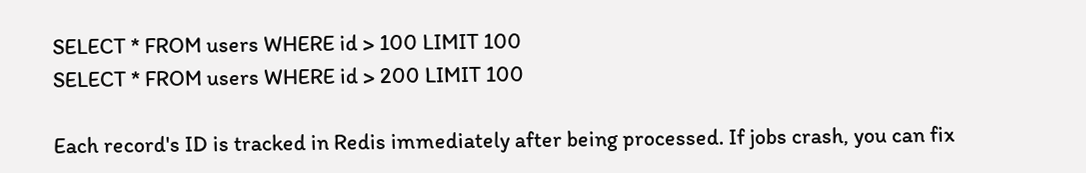SELECT * FROM users WHERE id > 100 LIMIT 100
SELECT * FROM users WHERE id > 200 LIMIT 100

Each record's ID is tracked in Redis immediately after being processed. If jobs crash, you can fix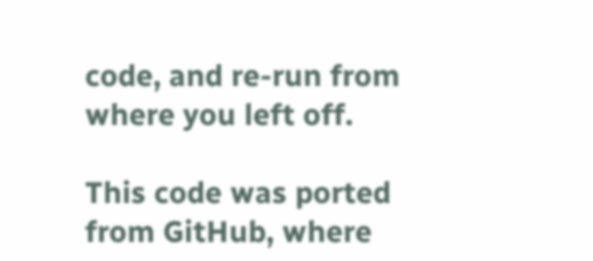code, and re-run from where you left off.

This code was ported from GitHub, where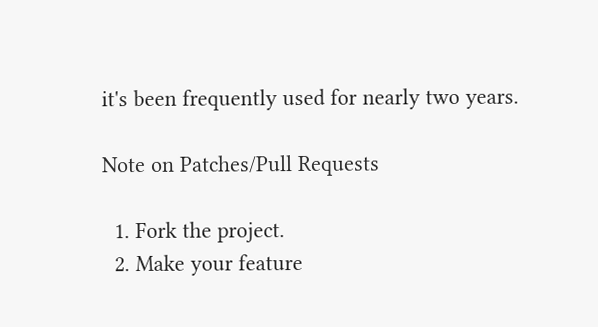it's been frequently used for nearly two years.

Note on Patches/Pull Requests

  1. Fork the project.
  2. Make your feature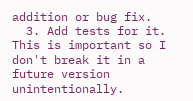addition or bug fix.
  3. Add tests for it. This is important so I don't break it in a future version unintentionally.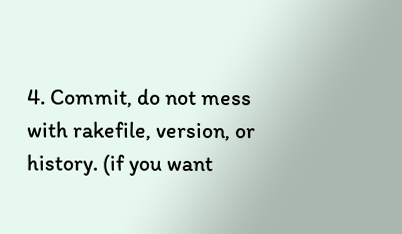4. Commit, do not mess with rakefile, version, or history. (if you want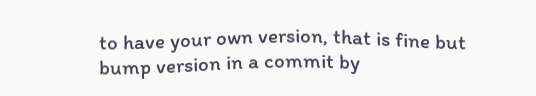to have your own version, that is fine but bump version in a commit by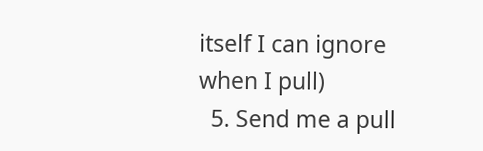itself I can ignore when I pull)
  5. Send me a pull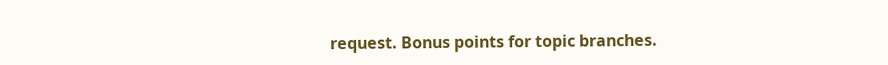request. Bonus points for topic branches.